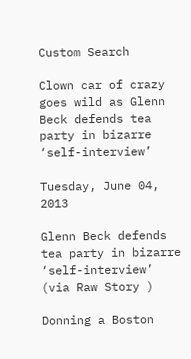Custom Search

Clown car of crazy goes wild as Glenn Beck defends tea party in bizarre ‘self-interview’

Tuesday, June 04, 2013

Glenn Beck defends tea party in bizarre ‘self-interview’ (via Raw Story )

Donning a Boston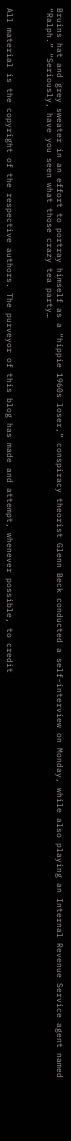Bruins hat and grey sweater in an effort to portray himself as a “hippie 1960s loser,” conspiracy theorist Glenn Beck conducted a self-interview on Monday, while also playing an Internal Revenue Service agent named “Ralph.” “Seriously, have you seen what those crazy tea party…



All material is the copyright of the respective authors. The purveyor of this blog has made and attempt, whenever possible, to credit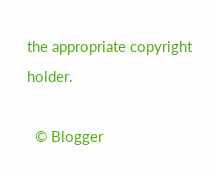the appropriate copyright holder.

  © Blogger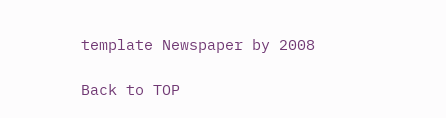template Newspaper by 2008

Back to TOP